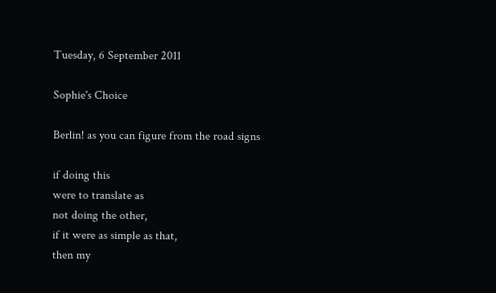Tuesday, 6 September 2011

Sophie's Choice

Berlin! as you can figure from the road signs

if doing this
were to translate as
not doing the other,
if it were as simple as that,
then my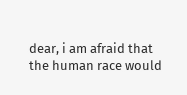dear, i am afraid that
the human race would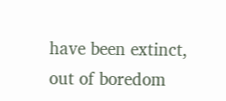have been extinct,
out of boredom